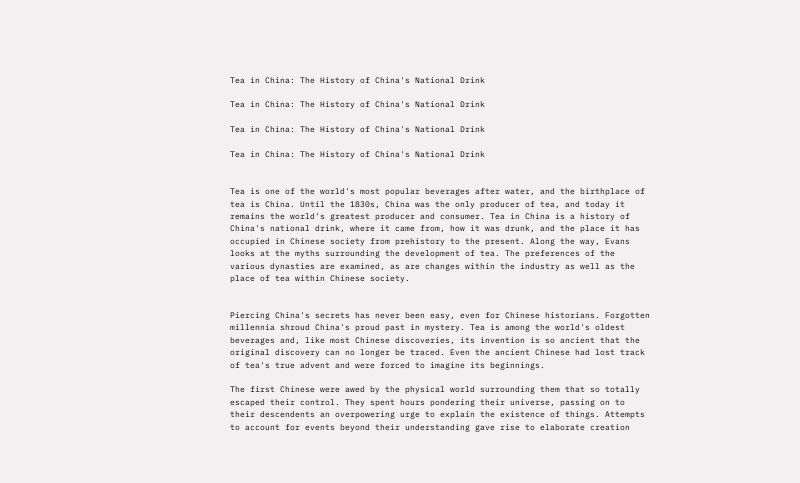Tea in China: The History of China's National Drink

Tea in China: The History of China's National Drink

Tea in China: The History of China's National Drink

Tea in China: The History of China's National Drink


Tea is one of the world's most popular beverages after water, and the birthplace of tea is China. Until the 1830s, China was the only producer of tea, and today it remains the world's greatest producer and consumer. Tea in China is a history of China's national drink, where it came from, how it was drunk, and the place it has occupied in Chinese society from prehistory to the present. Along the way, Evans looks at the myths surrounding the development of tea. The preferences of the various dynasties are examined, as are changes within the industry as well as the place of tea within Chinese society.


Piercing China's secrets has never been easy, even for Chinese historians. Forgotten millennia shroud China's proud past in mystery. Tea is among the world's oldest beverages and, like most Chinese discoveries, its invention is so ancient that the original discovery can no longer be traced. Even the ancient Chinese had lost track of tea's true advent and were forced to imagine its beginnings.

The first Chinese were awed by the physical world surrounding them that so totally escaped their control. They spent hours pondering their universe, passing on to their descendents an overpowering urge to explain the existence of things. Attempts to account for events beyond their understanding gave rise to elaborate creation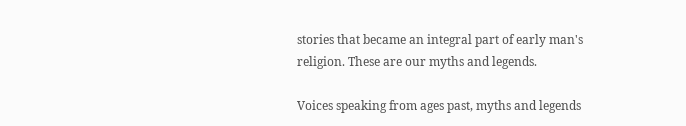stories that became an integral part of early man's religion. These are our myths and legends.

Voices speaking from ages past, myths and legends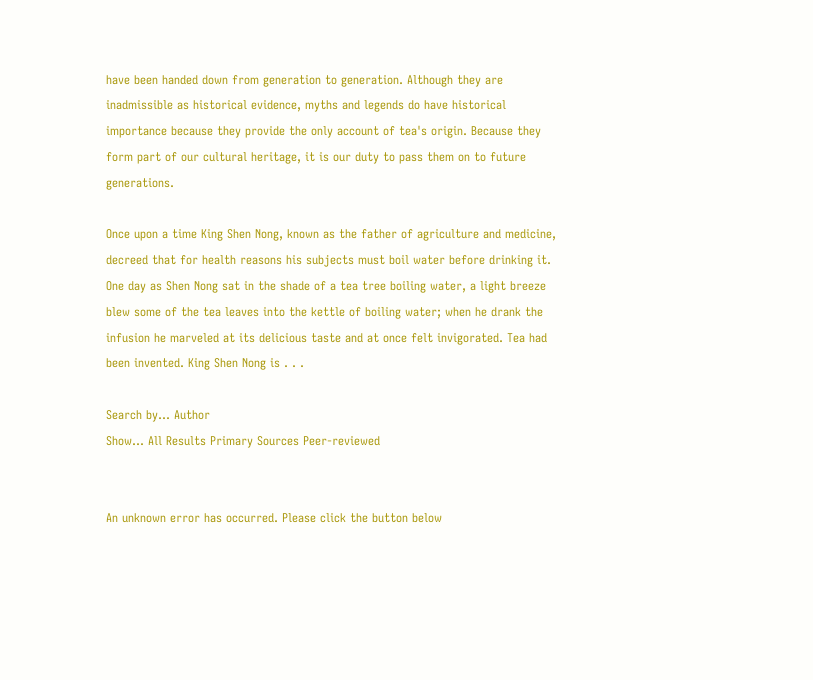have been handed down from generation to generation. Although they are inadmissible as historical evidence, myths and legends do have historical importance because they provide the only account of tea's origin. Because they form part of our cultural heritage, it is our duty to pass them on to future generations.

Once upon a time King Shen Nong, known as the father of agriculture and medicine, decreed that for health reasons his subjects must boil water before drinking it. One day as Shen Nong sat in the shade of a tea tree boiling water, a light breeze blew some of the tea leaves into the kettle of boiling water; when he drank the infusion he marveled at its delicious taste and at once felt invigorated. Tea had been invented. King Shen Nong is . . .

Search by... Author
Show... All Results Primary Sources Peer-reviewed


An unknown error has occurred. Please click the button below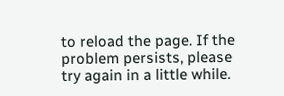to reload the page. If the problem persists, please try again in a little while.